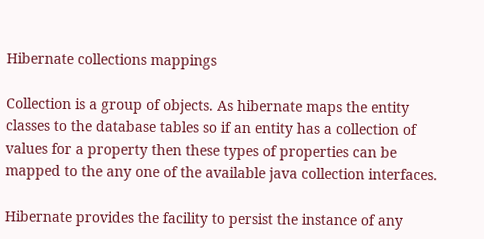Hibernate collections mappings

Collection is a group of objects. As hibernate maps the entity classes to the database tables so if an entity has a collection of values for a property then these types of properties can be mapped to the any one of the available java collection interfaces.

Hibernate provides the facility to persist the instance of any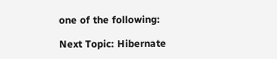one of the following:

Next Topic: Hibernate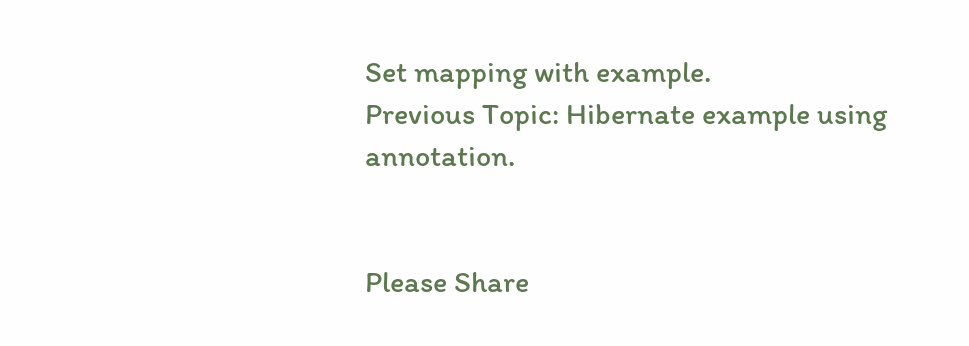Set mapping with example.
Previous Topic: Hibernate example using annotation.


Please Share